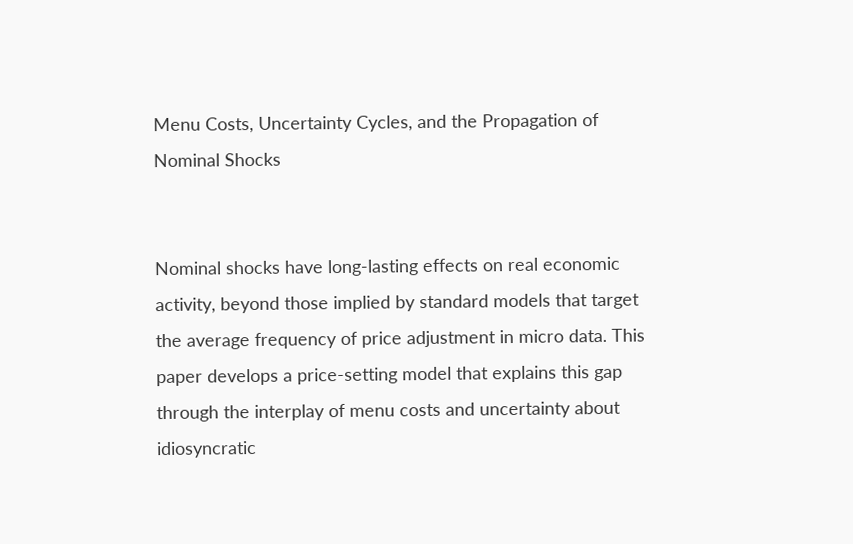Menu Costs, Uncertainty Cycles, and the Propagation of Nominal Shocks


Nominal shocks have long-lasting effects on real economic activity, beyond those implied by standard models that target the average frequency of price adjustment in micro data. This paper develops a price-setting model that explains this gap through the interplay of menu costs and uncertainty about idiosyncratic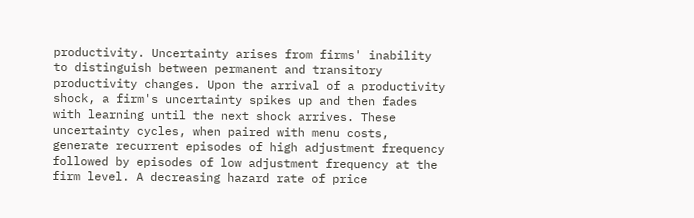productivity. Uncertainty arises from firms' inability to distinguish between permanent and transitory productivity changes. Upon the arrival of a productivity shock, a firm's uncertainty spikes up and then fades with learning until the next shock arrives. These uncertainty cycles, when paired with menu costs, generate recurrent episodes of high adjustment frequency followed by episodes of low adjustment frequency at the firm level. A decreasing hazard rate of price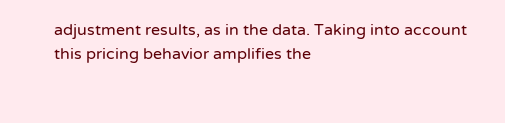adjustment results, as in the data. Taking into account this pricing behavior amplifies the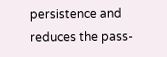persistence and reduces the pass-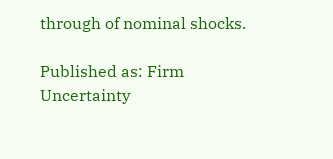through of nominal shocks.

Published as: Firm Uncertainty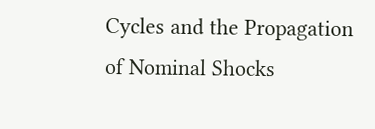Cycles and the Propagation of Nominal Shocks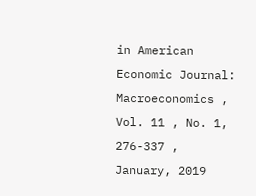in American Economic Journal: Macroeconomics , Vol. 11 , No. 1, 276-337 , January, 2019